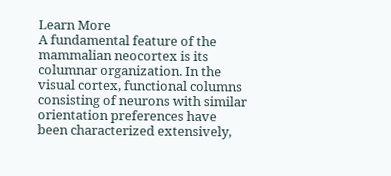Learn More
A fundamental feature of the mammalian neocortex is its columnar organization. In the visual cortex, functional columns consisting of neurons with similar orientation preferences have been characterized extensively,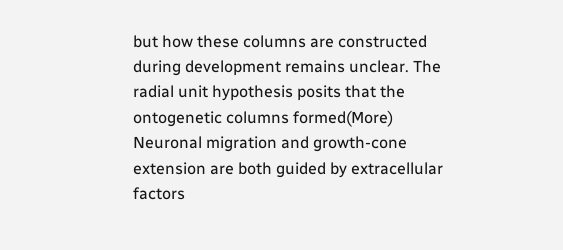but how these columns are constructed during development remains unclear. The radial unit hypothesis posits that the ontogenetic columns formed(More)
Neuronal migration and growth-cone extension are both guided by extracellular factors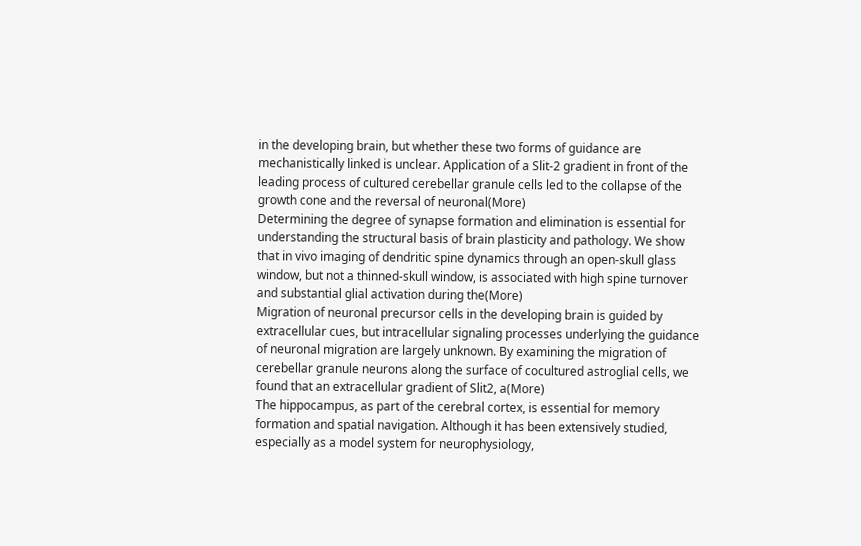in the developing brain, but whether these two forms of guidance are mechanistically linked is unclear. Application of a Slit-2 gradient in front of the leading process of cultured cerebellar granule cells led to the collapse of the growth cone and the reversal of neuronal(More)
Determining the degree of synapse formation and elimination is essential for understanding the structural basis of brain plasticity and pathology. We show that in vivo imaging of dendritic spine dynamics through an open-skull glass window, but not a thinned-skull window, is associated with high spine turnover and substantial glial activation during the(More)
Migration of neuronal precursor cells in the developing brain is guided by extracellular cues, but intracellular signaling processes underlying the guidance of neuronal migration are largely unknown. By examining the migration of cerebellar granule neurons along the surface of cocultured astroglial cells, we found that an extracellular gradient of Slit2, a(More)
The hippocampus, as part of the cerebral cortex, is essential for memory formation and spatial navigation. Although it has been extensively studied, especially as a model system for neurophysiology,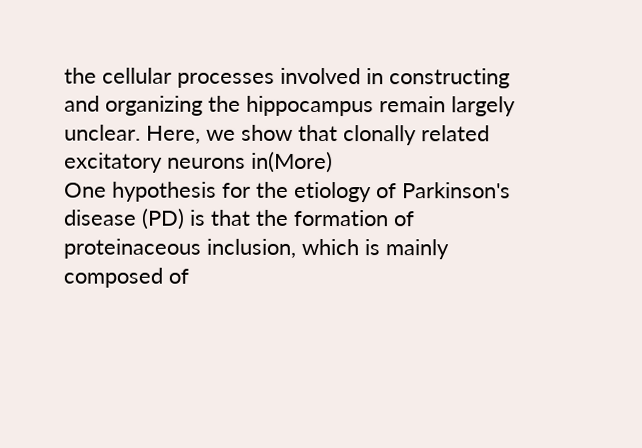the cellular processes involved in constructing and organizing the hippocampus remain largely unclear. Here, we show that clonally related excitatory neurons in(More)
One hypothesis for the etiology of Parkinson's disease (PD) is that the formation of proteinaceous inclusion, which is mainly composed of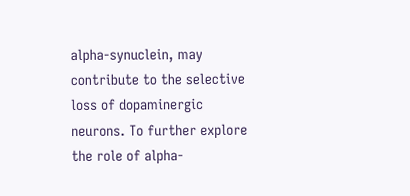alpha-synuclein, may contribute to the selective loss of dopaminergic neurons. To further explore the role of alpha-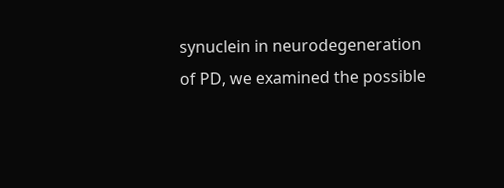synuclein in neurodegeneration of PD, we examined the possible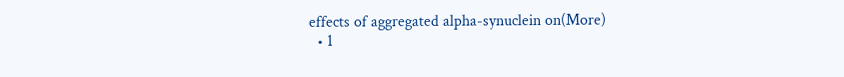effects of aggregated alpha-synuclein on(More)
  • 1